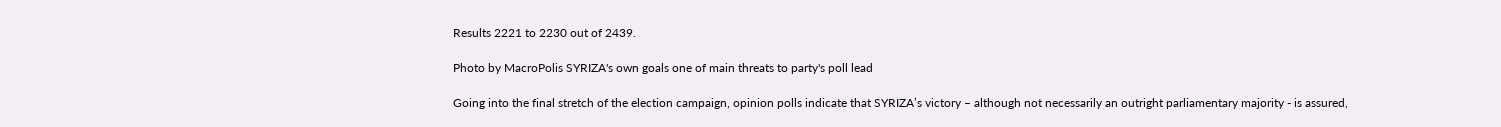Results 2221 to 2230 out of 2439.

Photo by MacroPolis SYRIZA's own goals one of main threats to party's poll lead

Going into the final stretch of the election campaign, opinion polls indicate that SYRIZA’s victory – although not necessarily an outright parliamentary majority - is assured,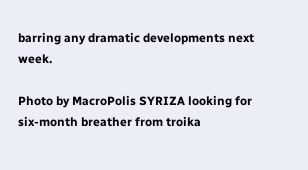barring any dramatic developments next week.

Photo by MacroPolis SYRIZA looking for six-month breather from troika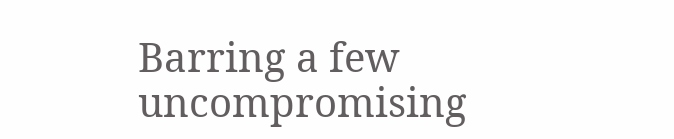Barring a few uncompromising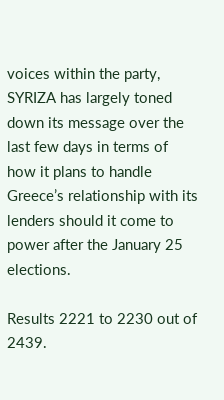voices within the party, SYRIZA has largely toned down its message over the last few days in terms of how it plans to handle Greece’s relationship with its lenders should it come to power after the January 25 elections.

Results 2221 to 2230 out of 2439.